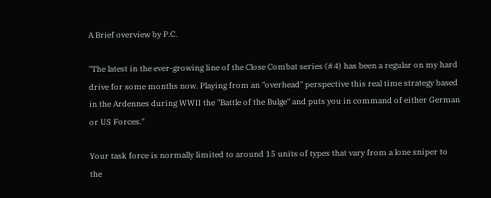A Brief overview by P.C.

"The latest in the ever-growing line of the Close Combat series (#4) has been a regular on my hard drive for some months now. Playing from an "overhead" perspective this real time strategy based in the Ardennes during WWII the "Battle of the Bulge" and puts you in command of either German or US Forces."

Your task force is normally limited to around 15 units of types that vary from a lone sniper to the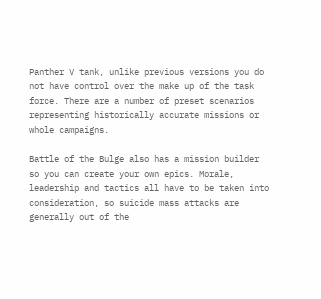Panther V tank, unlike previous versions you do not have control over the make up of the task force. There are a number of preset scenarios representing historically accurate missions or whole campaigns.

Battle of the Bulge also has a mission builder so you can create your own epics. Morale, leadership and tactics all have to be taken into consideration, so suicide mass attacks are generally out of the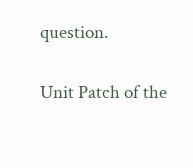question.

Unit Patch of the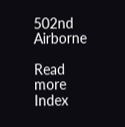502nd Airborne

Read more Index